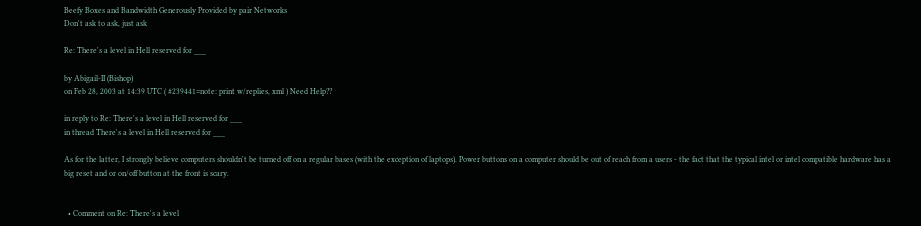Beefy Boxes and Bandwidth Generously Provided by pair Networks
Don't ask to ask, just ask

Re: There's a level in Hell reserved for ___

by Abigail-II (Bishop)
on Feb 28, 2003 at 14:39 UTC ( #239441=note: print w/replies, xml ) Need Help??

in reply to Re: There's a level in Hell reserved for ___
in thread There's a level in Hell reserved for ___

As for the latter, I strongly believe computers shouldn't be turned off on a regular bases (with the exception of laptops). Power buttons on a computer should be out of reach from a users - the fact that the typical intel or intel compatible hardware has a big reset and or on/off button at the front is scary.


  • Comment on Re: There's a level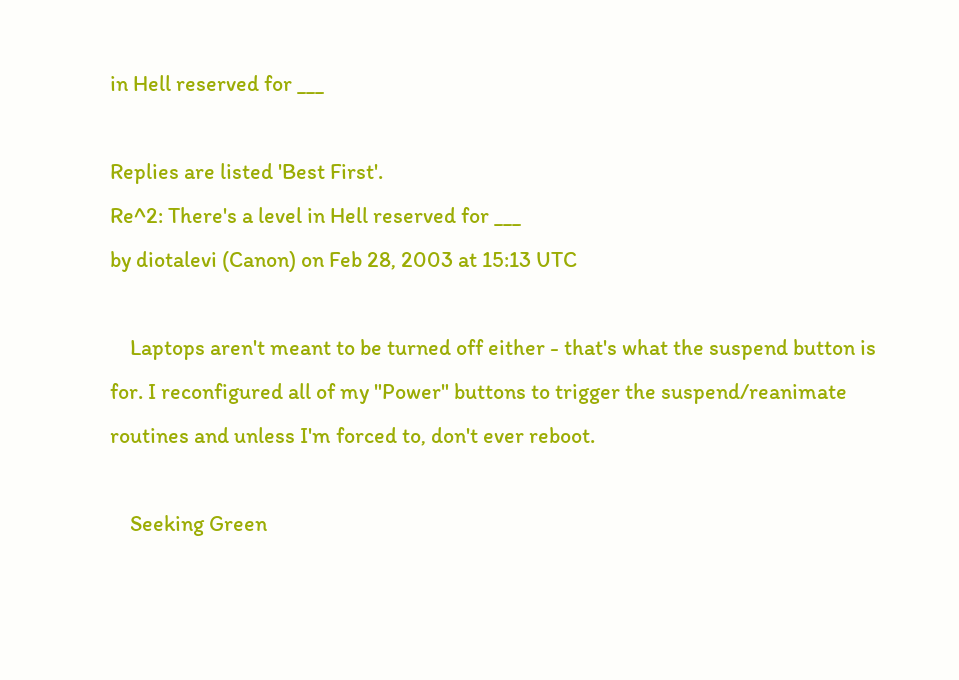in Hell reserved for ___

Replies are listed 'Best First'.
Re^2: There's a level in Hell reserved for ___
by diotalevi (Canon) on Feb 28, 2003 at 15:13 UTC

    Laptops aren't meant to be turned off either - that's what the suspend button is for. I reconfigured all of my "Power" buttons to trigger the suspend/reanimate routines and unless I'm forced to, don't ever reboot.

    Seeking Green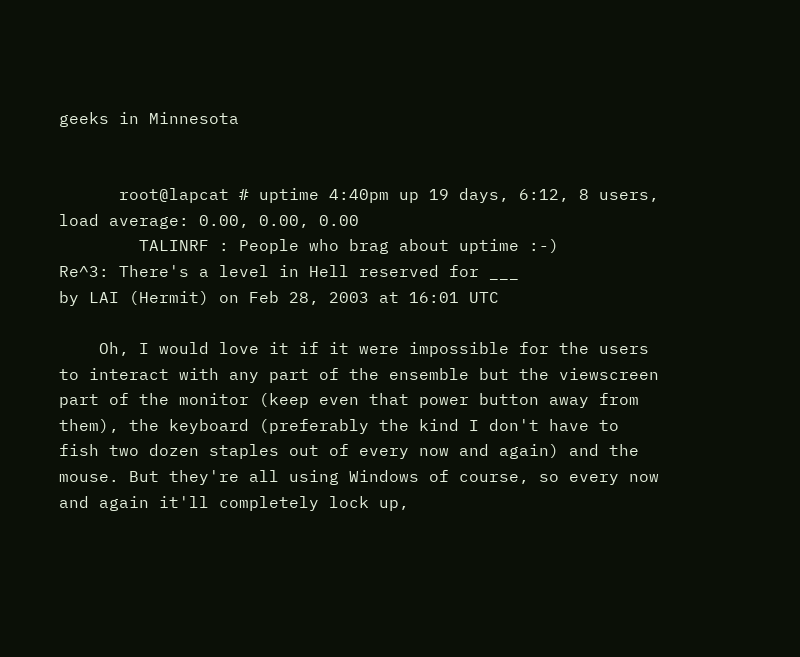geeks in Minnesota


      root@lapcat # uptime 4:40pm up 19 days, 6:12, 8 users, load average: 0.00, 0.00, 0.00
        TALINRF : People who brag about uptime :-)
Re^3: There's a level in Hell reserved for ___
by LAI (Hermit) on Feb 28, 2003 at 16:01 UTC

    Oh, I would love it if it were impossible for the users to interact with any part of the ensemble but the viewscreen part of the monitor (keep even that power button away from them), the keyboard (preferably the kind I don't have to fish two dozen staples out of every now and again) and the mouse. But they're all using Windows of course, so every now and again it'll completely lock up,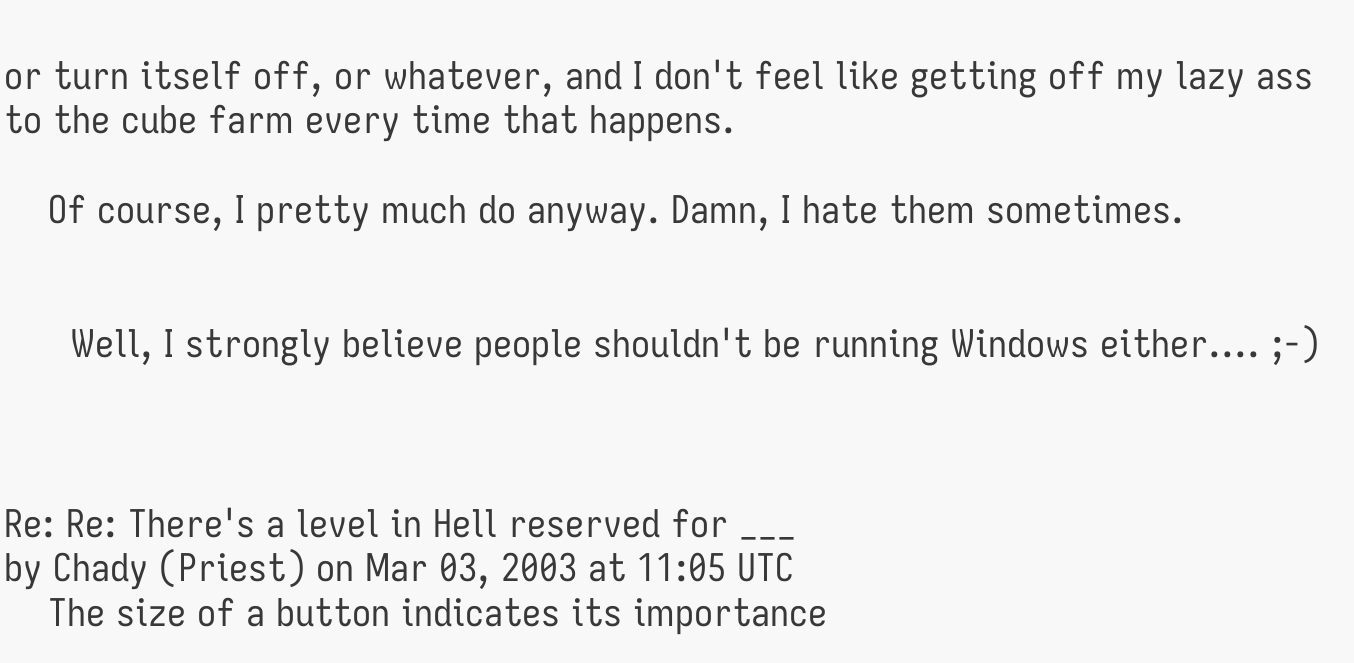or turn itself off, or whatever, and I don't feel like getting off my lazy ass to the cube farm every time that happens.

    Of course, I pretty much do anyway. Damn, I hate them sometimes.


      Well, I strongly believe people shouldn't be running Windows either.... ;-)



Re: Re: There's a level in Hell reserved for ___
by Chady (Priest) on Mar 03, 2003 at 11:05 UTC
    The size of a button indicates its importance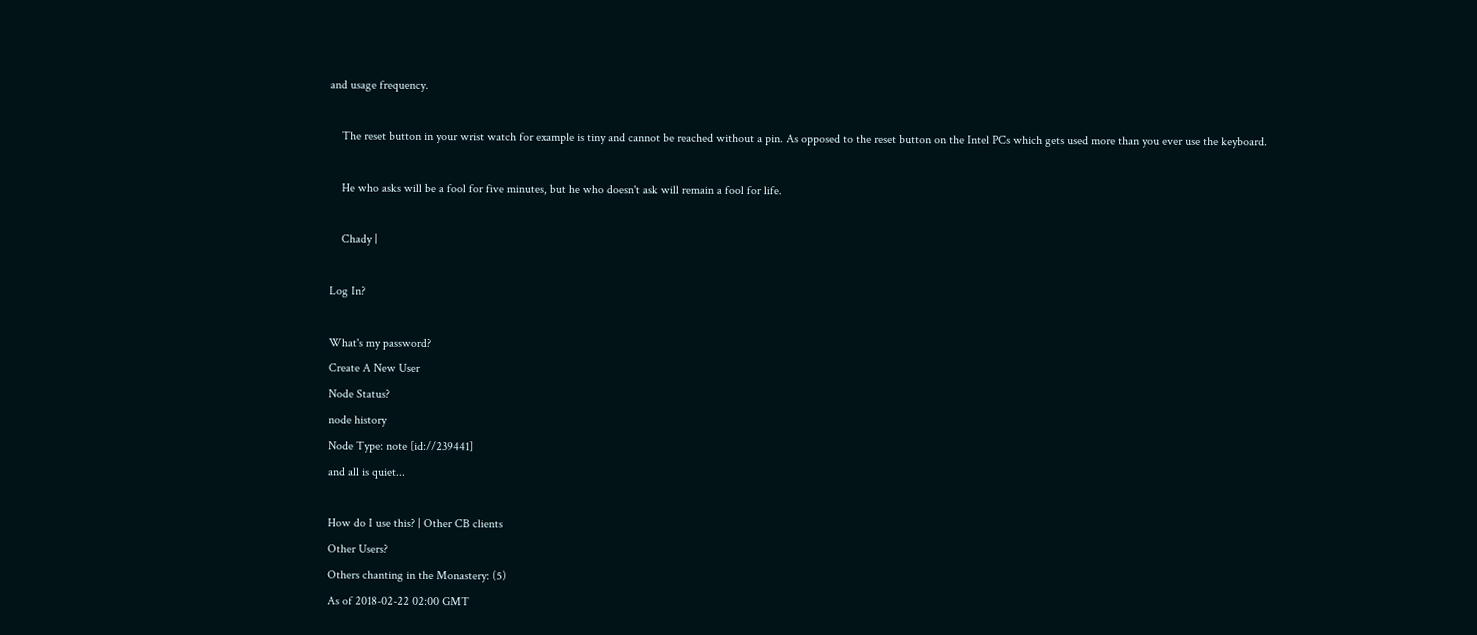and usage frequency.

    The reset button in your wrist watch for example is tiny and cannot be reached without a pin. As opposed to the reset button on the Intel PCs which gets used more than you ever use the keyboard.

    He who asks will be a fool for five minutes, but he who doesn't ask will remain a fool for life.

    Chady |

Log In?

What's my password?
Create A New User
Node Status?
node history
Node Type: note [id://239441]
and all is quiet...

How do I use this? | Other CB clients
Other Users?
Others chanting in the Monastery: (5)
As of 2018-02-22 02:00 GMT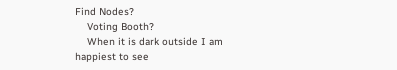Find Nodes?
    Voting Booth?
    When it is dark outside I am happiest to see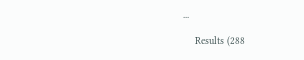...

    Results (288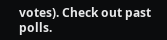votes). Check out past polls.